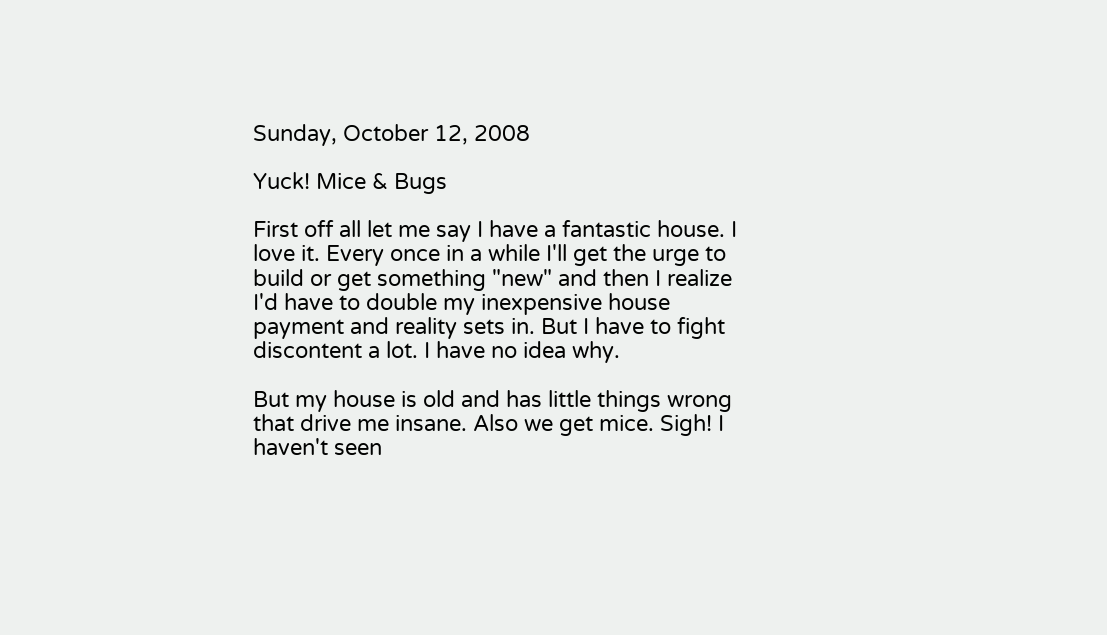Sunday, October 12, 2008

Yuck! Mice & Bugs

First off all let me say I have a fantastic house. I love it. Every once in a while I'll get the urge to build or get something "new" and then I realize I'd have to double my inexpensive house payment and reality sets in. But I have to fight discontent a lot. I have no idea why.

But my house is old and has little things wrong that drive me insane. Also we get mice. Sigh! I haven't seen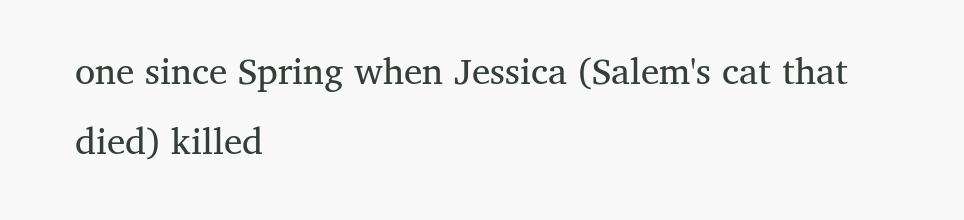one since Spring when Jessica (Salem's cat that died) killed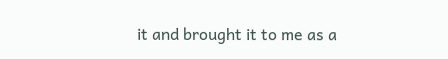it and brought it to me as a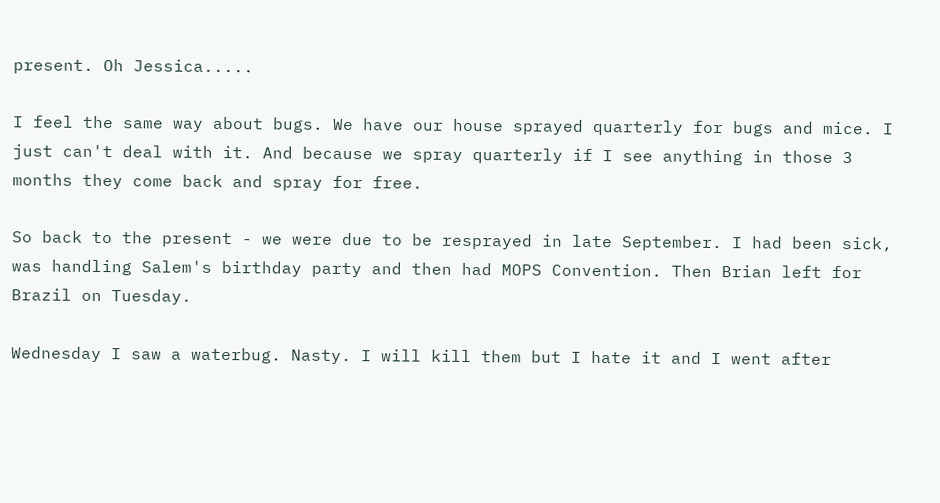present. Oh Jessica.....

I feel the same way about bugs. We have our house sprayed quarterly for bugs and mice. I just can't deal with it. And because we spray quarterly if I see anything in those 3 months they come back and spray for free.

So back to the present - we were due to be resprayed in late September. I had been sick, was handling Salem's birthday party and then had MOPS Convention. Then Brian left for Brazil on Tuesday.

Wednesday I saw a waterbug. Nasty. I will kill them but I hate it and I went after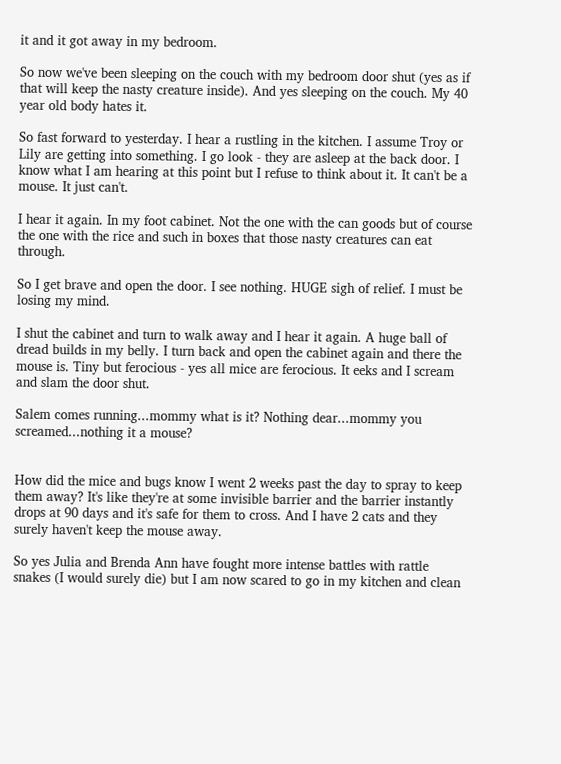it and it got away in my bedroom.

So now we've been sleeping on the couch with my bedroom door shut (yes as if that will keep the nasty creature inside). And yes sleeping on the couch. My 40 year old body hates it.

So fast forward to yesterday. I hear a rustling in the kitchen. I assume Troy or Lily are getting into something. I go look - they are asleep at the back door. I know what I am hearing at this point but I refuse to think about it. It can't be a mouse. It just can't.

I hear it again. In my foot cabinet. Not the one with the can goods but of course the one with the rice and such in boxes that those nasty creatures can eat through.

So I get brave and open the door. I see nothing. HUGE sigh of relief. I must be losing my mind.

I shut the cabinet and turn to walk away and I hear it again. A huge ball of dread builds in my belly. I turn back and open the cabinet again and there the mouse is. Tiny but ferocious - yes all mice are ferocious. It eeks and I scream and slam the door shut.

Salem comes running...mommy what is it? Nothing dear...mommy you screamed...nothing it a mouse?


How did the mice and bugs know I went 2 weeks past the day to spray to keep them away? It's like they're at some invisible barrier and the barrier instantly drops at 90 days and it's safe for them to cross. And I have 2 cats and they surely haven't keep the mouse away.

So yes Julia and Brenda Ann have fought more intense battles with rattle snakes (I would surely die) but I am now scared to go in my kitchen and clean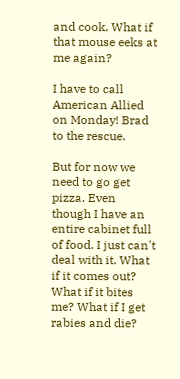and cook. What if that mouse eeks at me again?

I have to call American Allied on Monday! Brad to the rescue.

But for now we need to go get pizza. Even though I have an entire cabinet full of food. I just can't deal with it. What if it comes out? What if it bites me? What if I get rabies and die?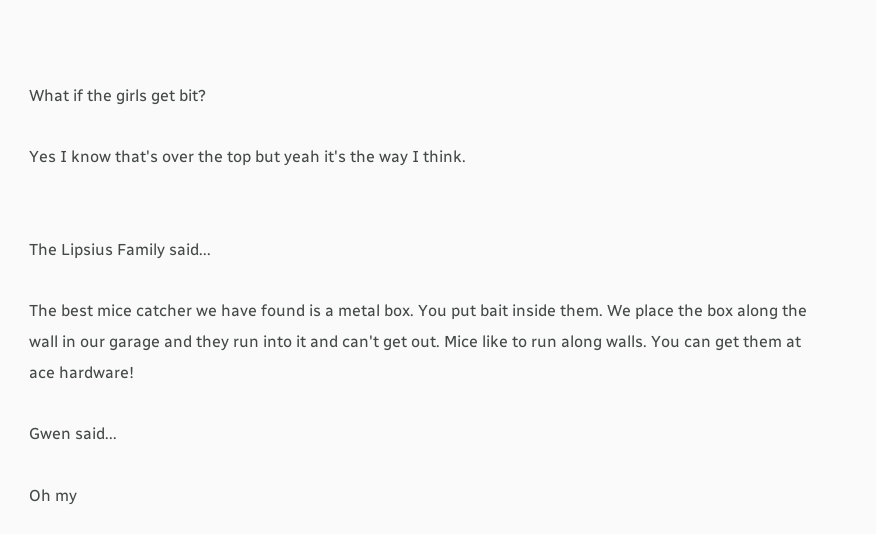What if the girls get bit?

Yes I know that's over the top but yeah it's the way I think.


The Lipsius Family said...

The best mice catcher we have found is a metal box. You put bait inside them. We place the box along the wall in our garage and they run into it and can't get out. Mice like to run along walls. You can get them at ace hardware!

Gwen said...

Oh my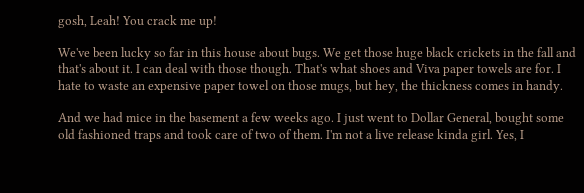gosh, Leah! You crack me up!

We've been lucky so far in this house about bugs. We get those huge black crickets in the fall and that's about it. I can deal with those though. That's what shoes and Viva paper towels are for. I hate to waste an expensive paper towel on those mugs, but hey, the thickness comes in handy.

And we had mice in the basement a few weeks ago. I just went to Dollar General, bought some old fashioned traps and took care of two of them. I'm not a live release kinda girl. Yes, I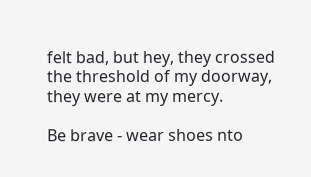felt bad, but hey, they crossed the threshold of my doorway, they were at my mercy.

Be brave - wear shoes nto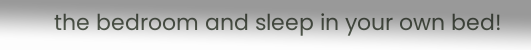the bedroom and sleep in your own bed!